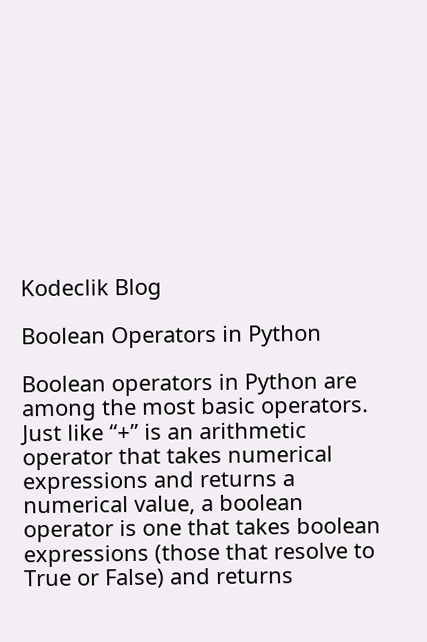Kodeclik Blog

Boolean Operators in Python

Boolean operators in Python are among the most basic operators. Just like “+” is an arithmetic operator that takes numerical expressions and returns a numerical value, a boolean operator is one that takes boolean expressions (those that resolve to True or False) and returns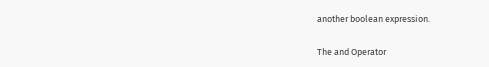another boolean expression.

The and Operator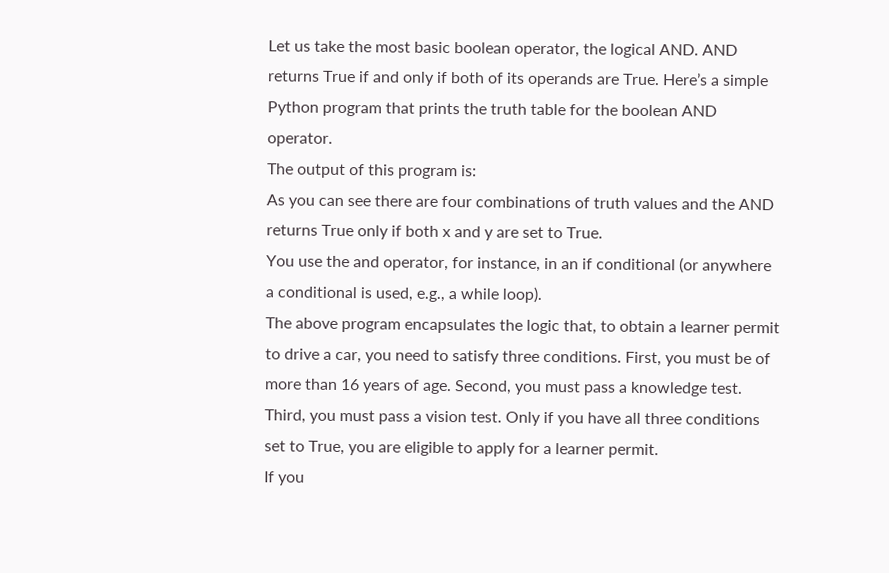Let us take the most basic boolean operator, the logical AND. AND returns True if and only if both of its operands are True. Here’s a simple Python program that prints the truth table for the boolean AND operator.
The output of this program is:
As you can see there are four combinations of truth values and the AND returns True only if both x and y are set to True.
You use the and operator, for instance, in an if conditional (or anywhere a conditional is used, e.g., a while loop).
The above program encapsulates the logic that, to obtain a learner permit to drive a car, you need to satisfy three conditions. First, you must be of more than 16 years of age. Second, you must pass a knowledge test. Third, you must pass a vision test. Only if you have all three conditions set to True, you are eligible to apply for a learner permit.
If you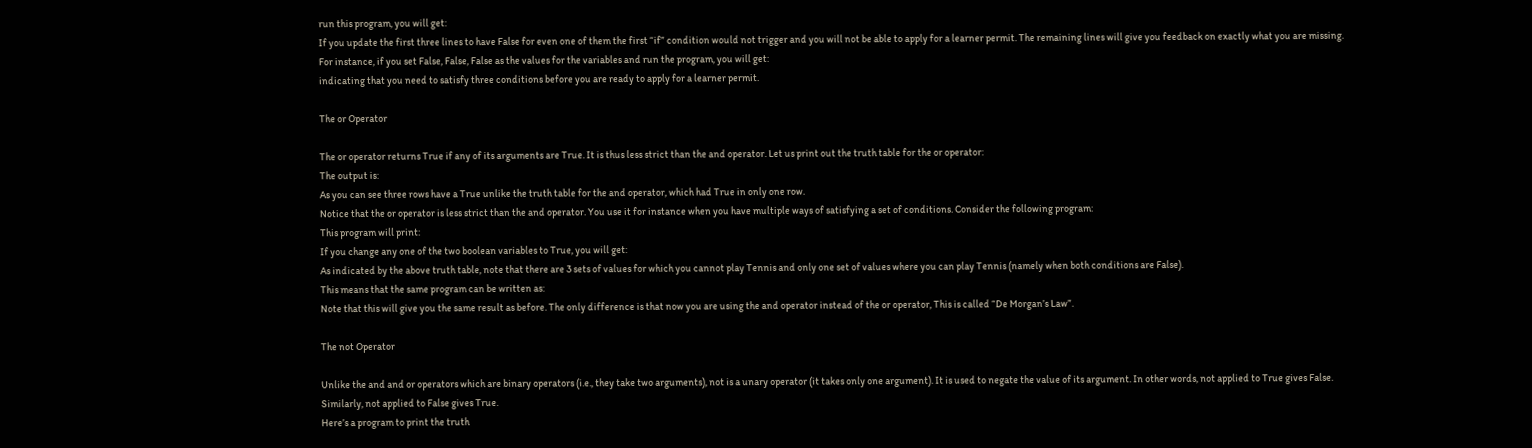run this program, you will get:
If you update the first three lines to have False for even one of them the first “if” condition would not trigger and you will not be able to apply for a learner permit. The remaining lines will give you feedback on exactly what you are missing. For instance, if you set False, False, False as the values for the variables and run the program, you will get:
indicating that you need to satisfy three conditions before you are ready to apply for a learner permit.

The or Operator

The or operator returns True if any of its arguments are True. It is thus less strict than the and operator. Let us print out the truth table for the or operator:
The output is:
As you can see three rows have a True unlike the truth table for the and operator, which had True in only one row.
Notice that the or operator is less strict than the and operator. You use it for instance when you have multiple ways of satisfying a set of conditions. Consider the following program:
This program will print:
If you change any one of the two boolean variables to True, you will get:
As indicated by the above truth table, note that there are 3 sets of values for which you cannot play Tennis and only one set of values where you can play Tennis (namely when both conditions are False).
This means that the same program can be written as:
Note that this will give you the same result as before. The only difference is that now you are using the and operator instead of the or operator, This is called “De Morgan’s Law”.

The not Operator

Unlike the and and or operators which are binary operators (i.e., they take two arguments), not is a unary operator (it takes only one argument). It is used to negate the value of its argument. In other words, not applied to True gives False. Similarly, not applied to False gives True.
Here’s a program to print the truth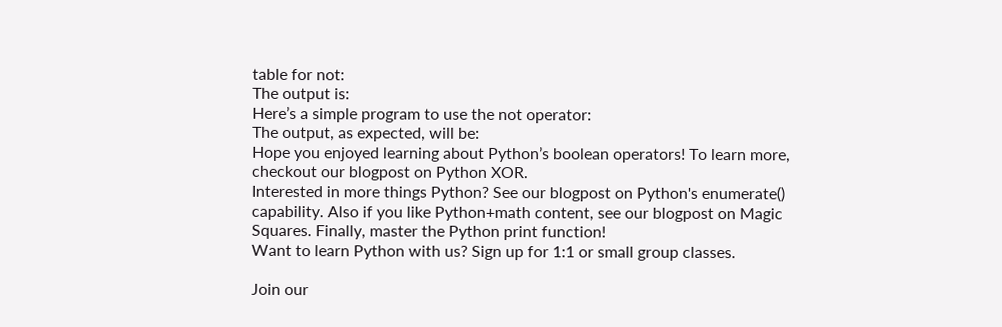table for not:
The output is:
Here’s a simple program to use the not operator:
The output, as expected, will be:
Hope you enjoyed learning about Python’s boolean operators! To learn more, checkout our blogpost on Python XOR.
Interested in more things Python? See our blogpost on Python's enumerate() capability. Also if you like Python+math content, see our blogpost on Magic Squares. Finally, master the Python print function!
Want to learn Python with us? Sign up for 1:1 or small group classes.

Join our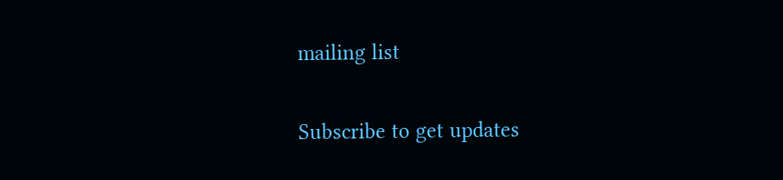mailing list

Subscribe to get updates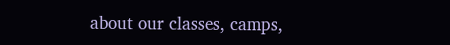about our classes, camps,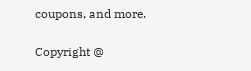coupons, and more.

Copyright @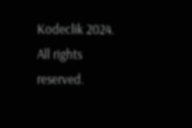Kodeclik 2024. All rights reserved.